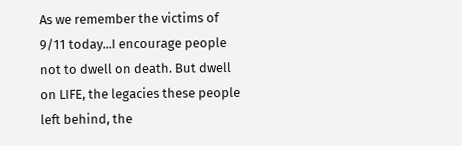As we remember the victims of 9/11 today...I encourage people not to dwell on death. But dwell on LIFE, the legacies these people left behind, the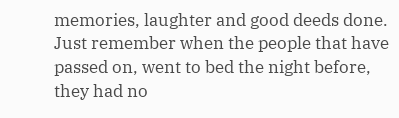memories, laughter and good deeds done.  Just remember when the people that have passed on, went to bed the night before, they had no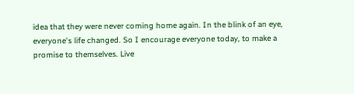idea that they were never coming home again. In the blink of an eye, everyone's life changed. So I encourage everyone today, to make a promise to themselves. Live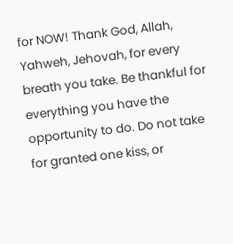for NOW! Thank God, Allah, Yahweh, Jehovah, for every breath you take. Be thankful for everything you have the opportunity to do. Do not take for granted one kiss, or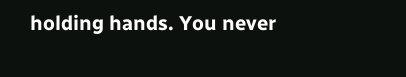holding hands. You never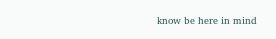know be here in mind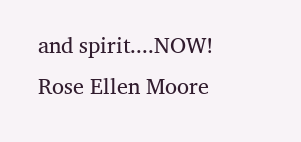and spirit....NOW!  Rose Ellen Moore